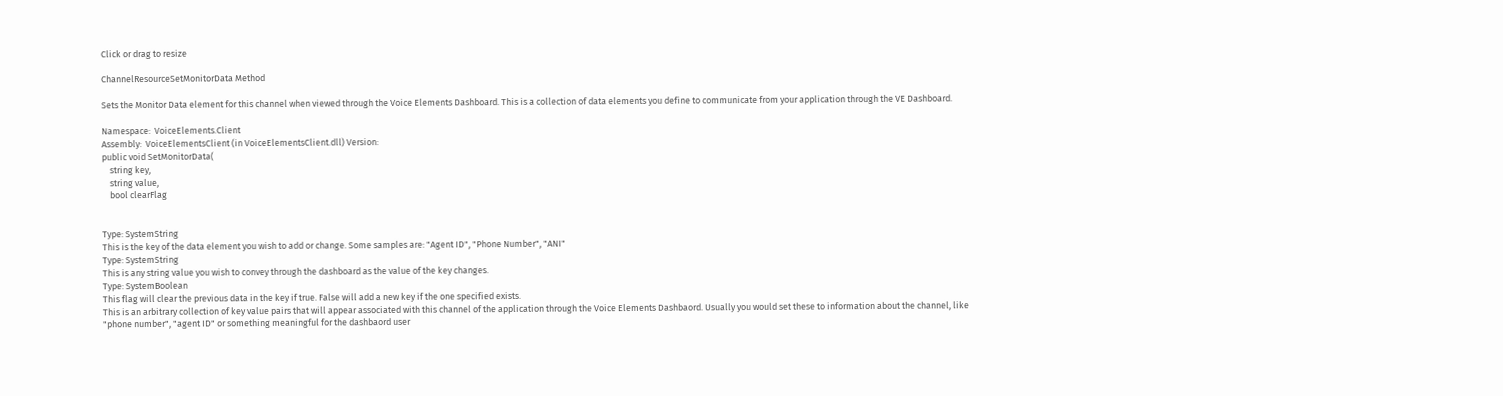Click or drag to resize

ChannelResourceSetMonitorData Method

Sets the Monitor Data element for this channel when viewed through the Voice Elements Dashboard. This is a collection of data elements you define to communicate from your application through the VE Dashboard.

Namespace:  VoiceElements.Client
Assembly:  VoiceElementsClient (in VoiceElementsClient.dll) Version:
public void SetMonitorData(
    string key,
    string value,
    bool clearFlag


Type: SystemString
This is the key of the data element you wish to add or change. Some samples are: "Agent ID", "Phone Number", "ANI"
Type: SystemString
This is any string value you wish to convey through the dashboard as the value of the key changes.
Type: SystemBoolean
This flag will clear the previous data in the key if true. False will add a new key if the one specified exists.
This is an arbitrary collection of key value pairs that will appear associated with this channel of the application through the Voice Elements Dashbaord. Usually you would set these to information about the channel, like "phone number", "agent ID" or something meaningful for the dashbaord user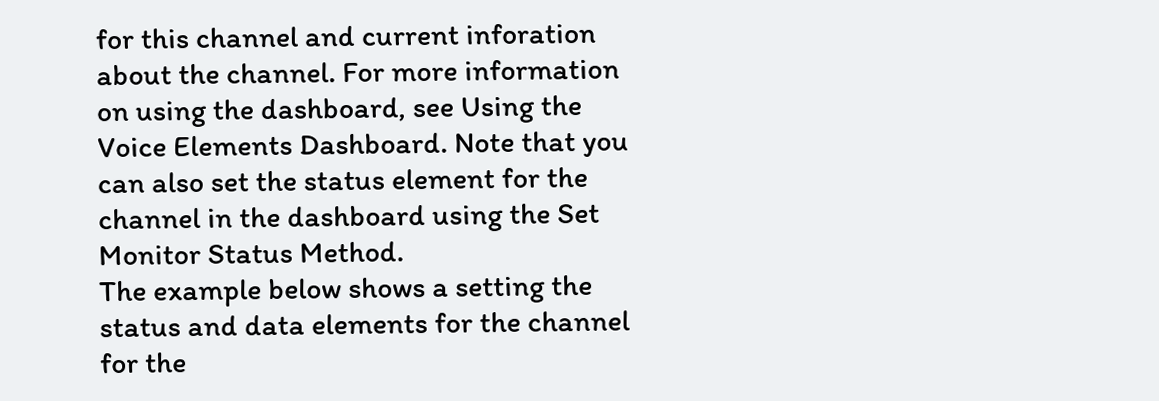for this channel and current inforation about the channel. For more information on using the dashboard, see Using the Voice Elements Dashboard. Note that you can also set the status element for the channel in the dashboard using the Set Monitor Status Method.
The example below shows a setting the status and data elements for the channel for the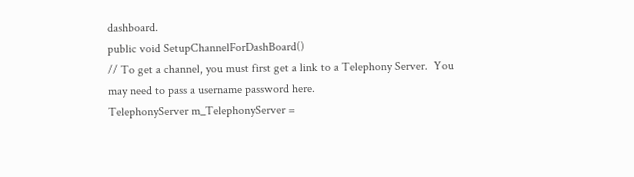dashboard.
public void SetupChannelForDashBoard()
// To get a channel, you must first get a link to a Telephony Server.  You may need to pass a username password here.
TelephonyServer m_TelephonyServer =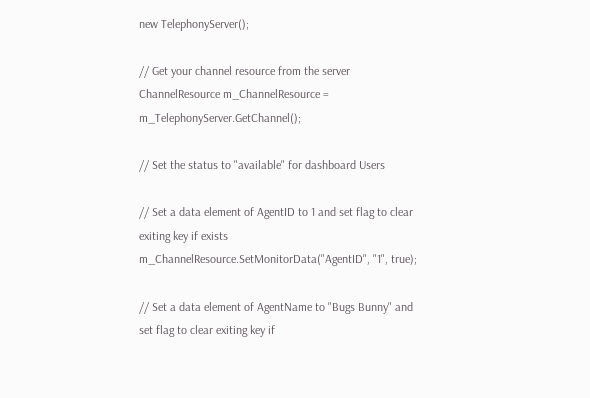new TelephonyServer();

// Get your channel resource from the server
ChannelResource m_ChannelResource = m_TelephonyServer.GetChannel();

// Set the status to "available" for dashboard Users

// Set a data element of AgentID to 1 and set flag to clear exiting key if exists
m_ChannelResource.SetMonitorData("AgentID", "1", true);

// Set a data element of AgentName to "Bugs Bunny" and set flag to clear exiting key if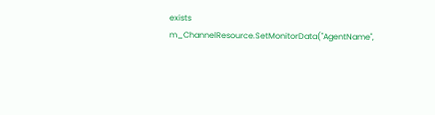exists
m_ChannelResource.SetMonitorData("AgentName",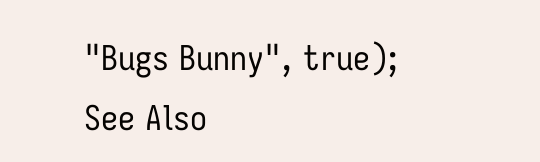"Bugs Bunny", true);
See Also